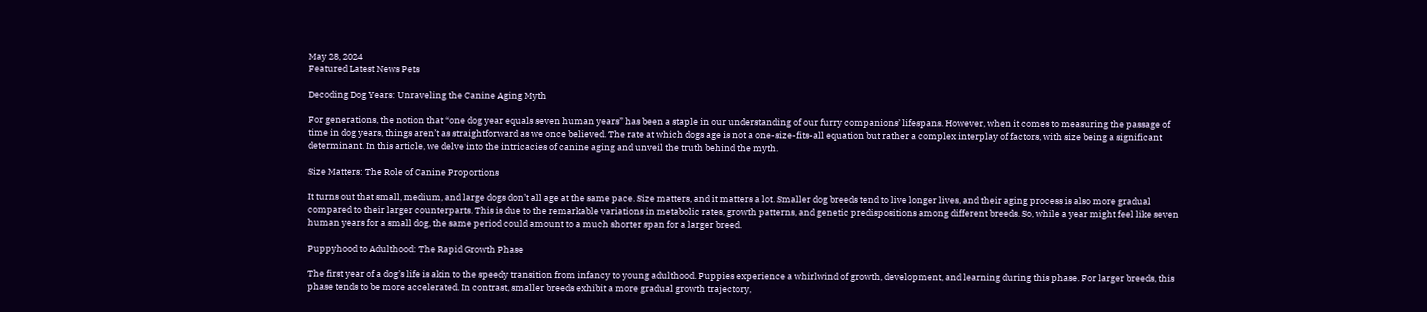May 28, 2024
Featured Latest News Pets

Decoding Dog Years: Unraveling the Canine Aging Myth

For generations, the notion that “one dog year equals seven human years” has been a staple in our understanding of our furry companions’ lifespans. However, when it comes to measuring the passage of time in dog years, things aren’t as straightforward as we once believed. The rate at which dogs age is not a one-size-fits-all equation but rather a complex interplay of factors, with size being a significant determinant. In this article, we delve into the intricacies of canine aging and unveil the truth behind the myth.

Size Matters: The Role of Canine Proportions

It turns out that small, medium, and large dogs don’t all age at the same pace. Size matters, and it matters a lot. Smaller dog breeds tend to live longer lives, and their aging process is also more gradual compared to their larger counterparts. This is due to the remarkable variations in metabolic rates, growth patterns, and genetic predispositions among different breeds. So, while a year might feel like seven human years for a small dog, the same period could amount to a much shorter span for a larger breed.

Puppyhood to Adulthood: The Rapid Growth Phase

The first year of a dog’s life is akin to the speedy transition from infancy to young adulthood. Puppies experience a whirlwind of growth, development, and learning during this phase. For larger breeds, this phase tends to be more accelerated. In contrast, smaller breeds exhibit a more gradual growth trajectory,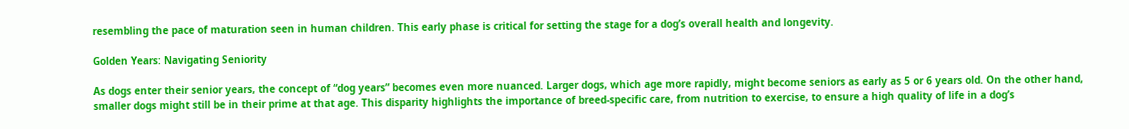resembling the pace of maturation seen in human children. This early phase is critical for setting the stage for a dog’s overall health and longevity.

Golden Years: Navigating Seniority

As dogs enter their senior years, the concept of “dog years” becomes even more nuanced. Larger dogs, which age more rapidly, might become seniors as early as 5 or 6 years old. On the other hand, smaller dogs might still be in their prime at that age. This disparity highlights the importance of breed-specific care, from nutrition to exercise, to ensure a high quality of life in a dog’s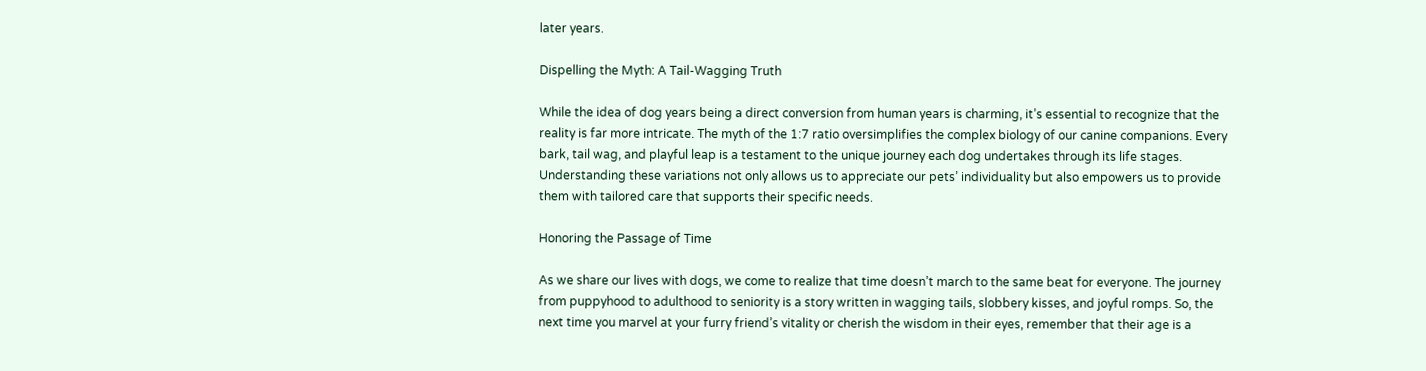later years.

Dispelling the Myth: A Tail-Wagging Truth

While the idea of dog years being a direct conversion from human years is charming, it’s essential to recognize that the reality is far more intricate. The myth of the 1:7 ratio oversimplifies the complex biology of our canine companions. Every bark, tail wag, and playful leap is a testament to the unique journey each dog undertakes through its life stages. Understanding these variations not only allows us to appreciate our pets’ individuality but also empowers us to provide them with tailored care that supports their specific needs.

Honoring the Passage of Time

As we share our lives with dogs, we come to realize that time doesn’t march to the same beat for everyone. The journey from puppyhood to adulthood to seniority is a story written in wagging tails, slobbery kisses, and joyful romps. So, the next time you marvel at your furry friend’s vitality or cherish the wisdom in their eyes, remember that their age is a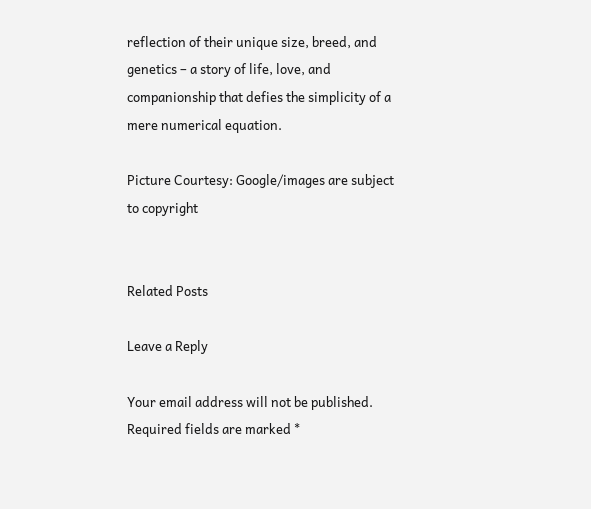reflection of their unique size, breed, and genetics – a story of life, love, and companionship that defies the simplicity of a mere numerical equation.

Picture Courtesy: Google/images are subject to copyright


Related Posts

Leave a Reply

Your email address will not be published. Required fields are marked *